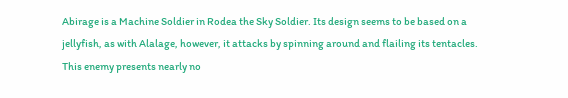Abirage is a Machine Soldier in Rodea the Sky Soldier. Its design seems to be based on a jellyfish, as with Alalage, however, it attacks by spinning around and flailing its tentacles. This enemy presents nearly no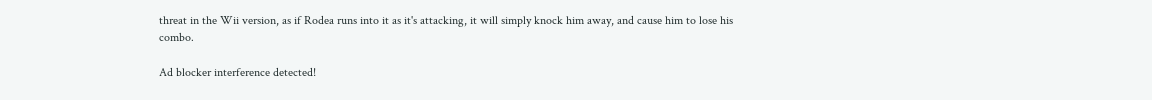threat in the Wii version, as if Rodea runs into it as it's attacking, it will simply knock him away, and cause him to lose his combo.

Ad blocker interference detected!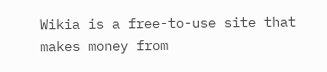Wikia is a free-to-use site that makes money from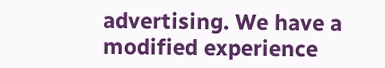advertising. We have a modified experience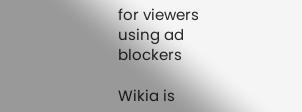for viewers using ad blockers

Wikia is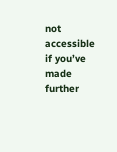not accessible if you’ve made further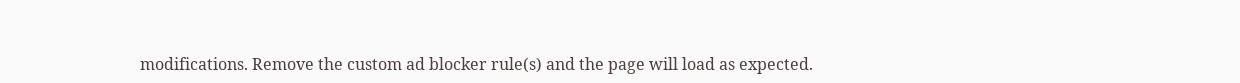modifications. Remove the custom ad blocker rule(s) and the page will load as expected.